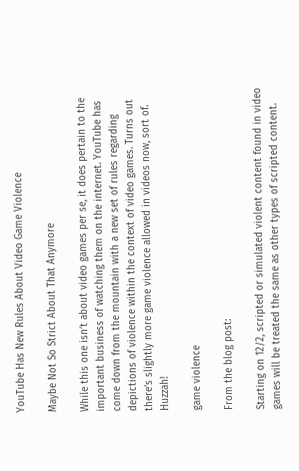YouTube Has New Rules About Video Game Violence

Maybe Not So Strict About That Anymore

While this one isn’t about video games per se, it does pertain to the important business of watching them on the internet. YouTube has come down from the mountain with a new set of rules regarding depictions of violence within the context of video games. Turns out there’s slightly more game violence allowed in videos now, sort of. Huzzah!

game violence

From the blog post:

Starting on 12/2, scripted or simulated violent content found in video games will be treated the same as other types of scripted content.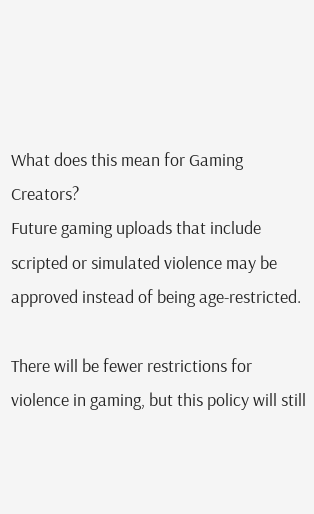What does this mean for Gaming Creators?
Future gaming uploads that include scripted or simulated violence may be approved instead of being age-restricted.

There will be fewer restrictions for violence in gaming, but this policy will still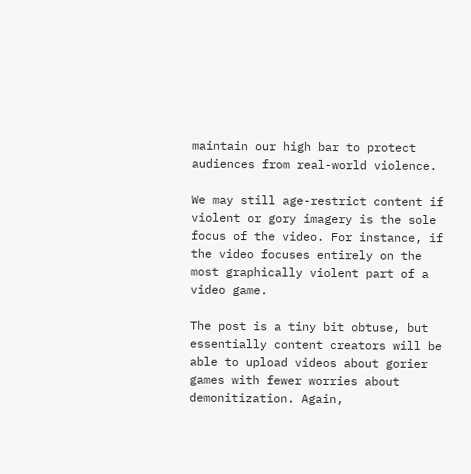maintain our high bar to protect audiences from real-world violence.

We may still age-restrict content if violent or gory imagery is the sole focus of the video. For instance, if the video focuses entirely on the most graphically violent part of a video game.

The post is a tiny bit obtuse, but essentially content creators will be able to upload videos about gorier games with fewer worries about demonitization. Again,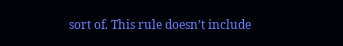sort of. This rule doesn’t include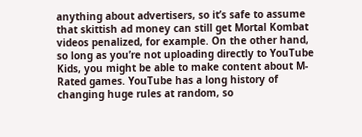anything about advertisers, so it’s safe to assume that skittish ad money can still get Mortal Kombat videos penalized, for example. On the other hand, so long as you’re not uploading directly to YouTube Kids, you might be able to make content about M-Rated games. YouTube has a long history of changing huge rules at random, so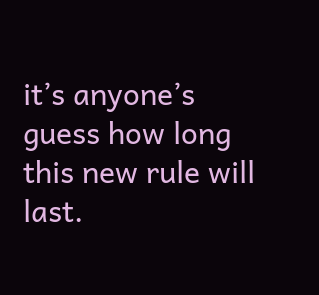it’s anyone’s guess how long this new rule will last.